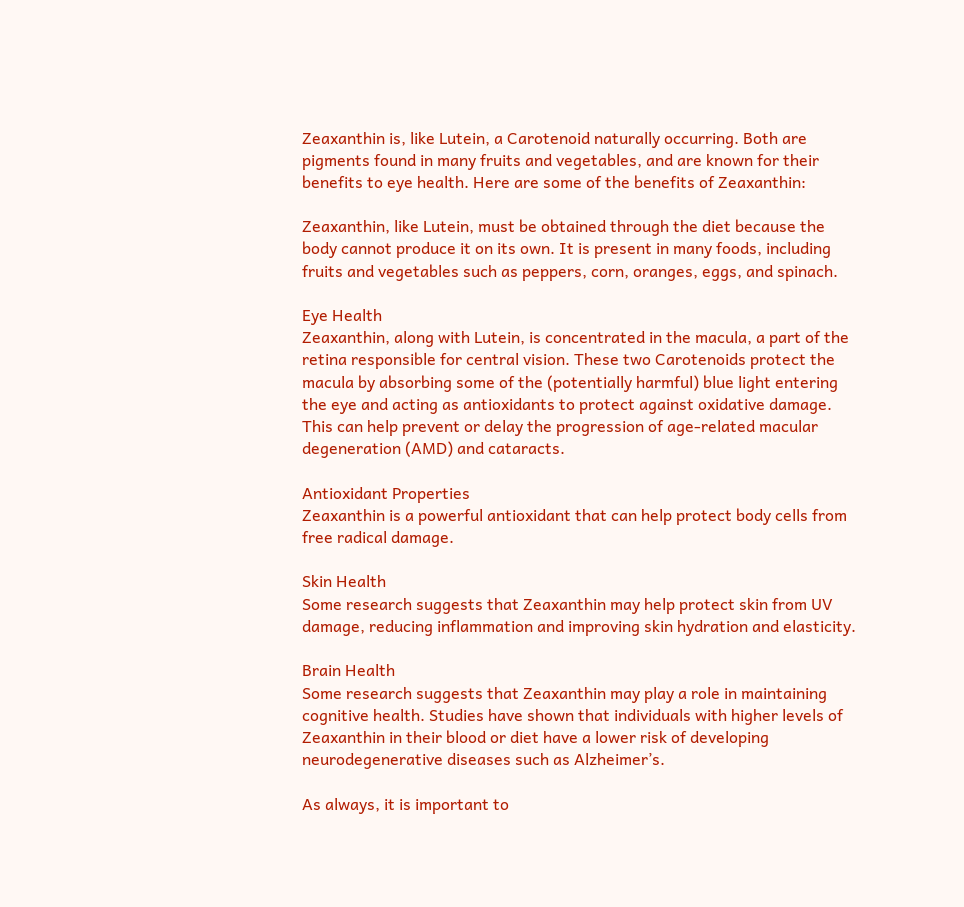Zeaxanthin is, like Lutein, a Carotenoid naturally occurring. Both are pigments found in many fruits and vegetables, and are known for their benefits to eye health. Here are some of the benefits of Zeaxanthin:

Zeaxanthin, like Lutein, must be obtained through the diet because the body cannot produce it on its own. It is present in many foods, including fruits and vegetables such as peppers, corn, oranges, eggs, and spinach.

Eye Health
Zeaxanthin, along with Lutein, is concentrated in the macula, a part of the retina responsible for central vision. These two Carotenoids protect the macula by absorbing some of the (potentially harmful) blue light entering the eye and acting as antioxidants to protect against oxidative damage. This can help prevent or delay the progression of age-related macular degeneration (AMD) and cataracts.

Antioxidant Properties
Zeaxanthin is a powerful antioxidant that can help protect body cells from free radical damage.

Skin Health
Some research suggests that Zeaxanthin may help protect skin from UV damage, reducing inflammation and improving skin hydration and elasticity.

Brain Health
Some research suggests that Zeaxanthin may play a role in maintaining cognitive health. Studies have shown that individuals with higher levels of Zeaxanthin in their blood or diet have a lower risk of developing neurodegenerative diseases such as Alzheimer’s.

As always, it is important to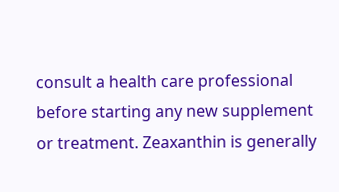consult a health care professional before starting any new supplement or treatment. Zeaxanthin is generally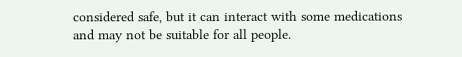considered safe, but it can interact with some medications and may not be suitable for all people.